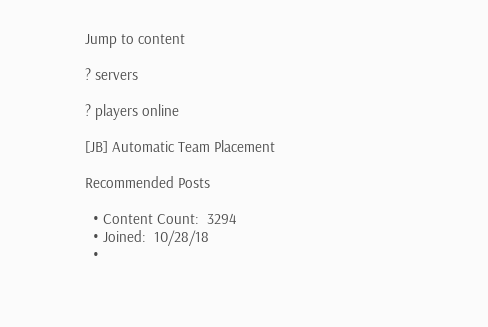Jump to content

? servers

? players online

[JB] Automatic Team Placement

Recommended Posts

  • Content Count:  3294
  • Joined:  10/28/18
  •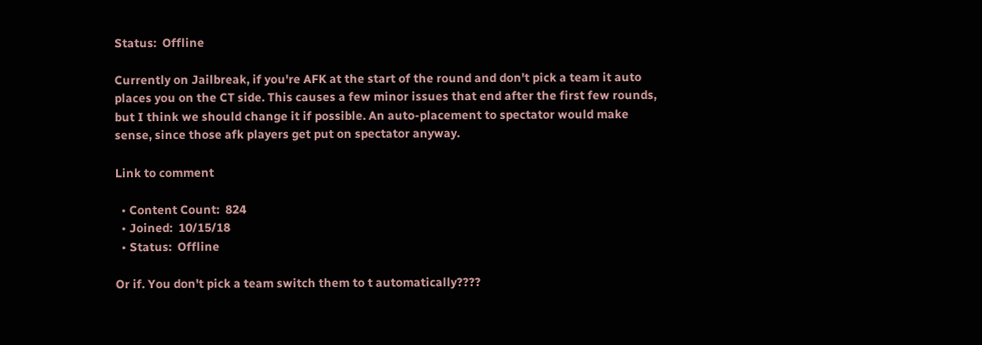Status:  Offline

Currently on Jailbreak, if you're AFK at the start of the round and don't pick a team it auto places you on the CT side. This causes a few minor issues that end after the first few rounds, but I think we should change it if possible. An auto-placement to spectator would make sense, since those afk players get put on spectator anyway.

Link to comment

  • Content Count:  824
  • Joined:  10/15/18
  • Status:  Offline

Or if. You don't pick a team switch them to t automatically????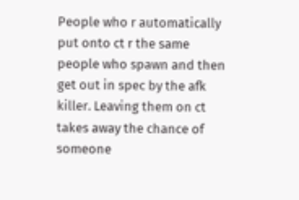People who r automatically put onto ct r the same people who spawn and then get out in spec by the afk killer. Leaving them on ct takes away the chance of someone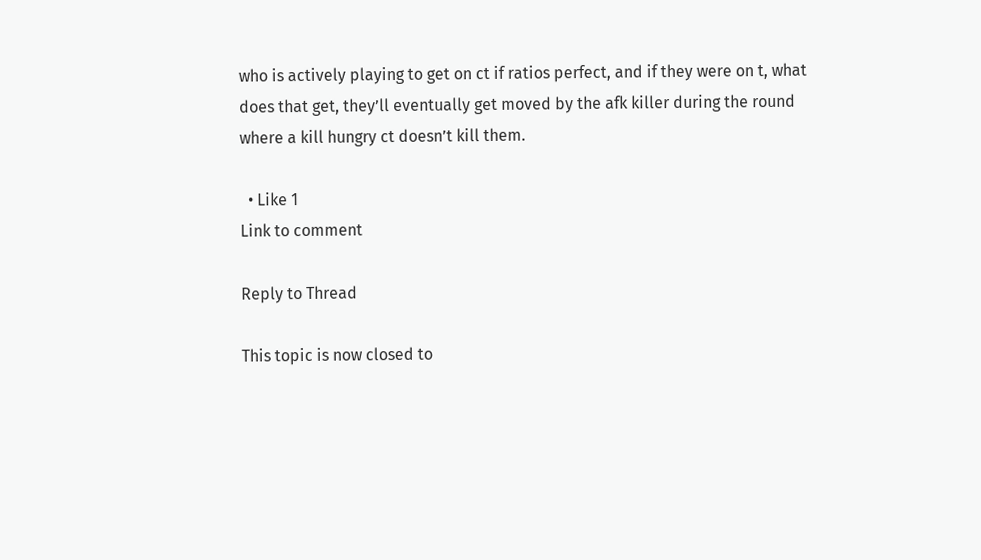who is actively playing to get on ct if ratios perfect, and if they were on t, what does that get, they’ll eventually get moved by the afk killer during the round where a kill hungry ct doesn’t kill them.

  • Like 1
Link to comment

Reply to Thread

This topic is now closed to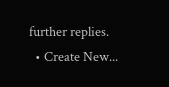further replies.
  • Create New...